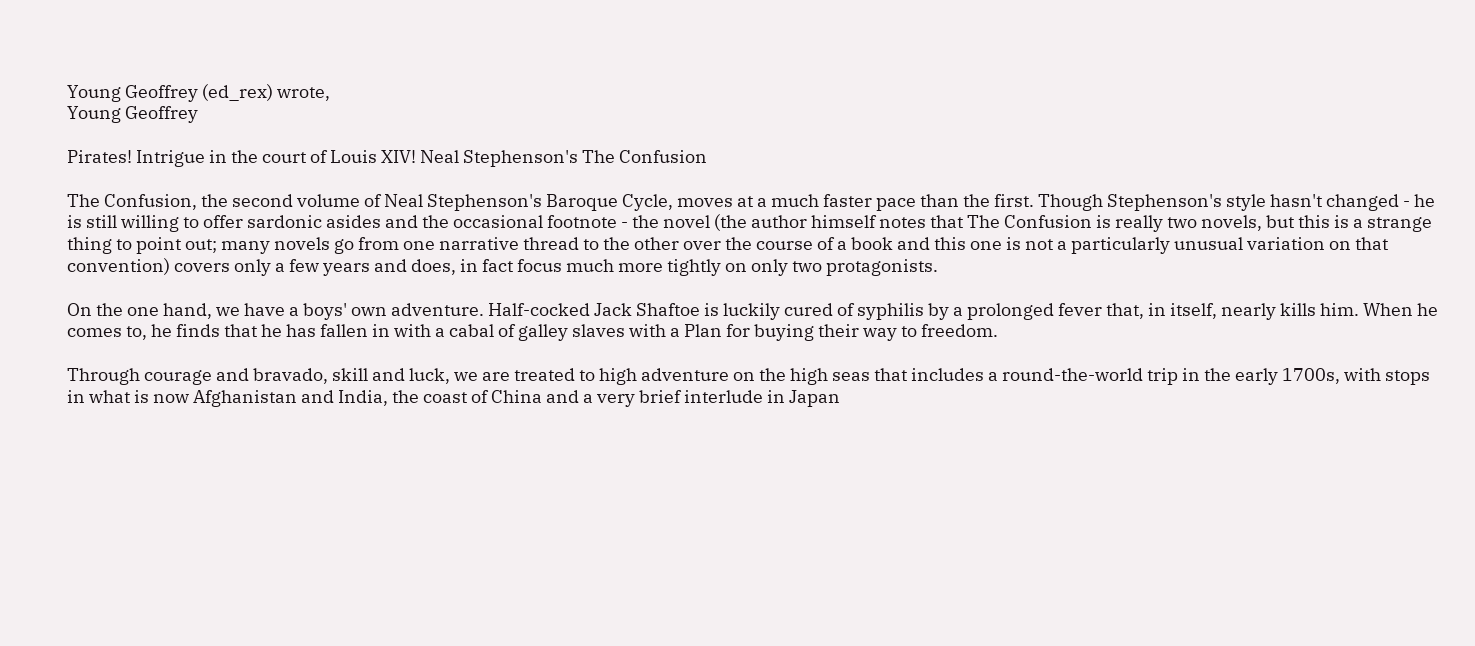Young Geoffrey (ed_rex) wrote,
Young Geoffrey

Pirates! Intrigue in the court of Louis XIV! Neal Stephenson's The Confusion

The Confusion, the second volume of Neal Stephenson's Baroque Cycle, moves at a much faster pace than the first. Though Stephenson's style hasn't changed - he is still willing to offer sardonic asides and the occasional footnote - the novel (the author himself notes that The Confusion is really two novels, but this is a strange thing to point out; many novels go from one narrative thread to the other over the course of a book and this one is not a particularly unusual variation on that convention) covers only a few years and does, in fact focus much more tightly on only two protagonists.

On the one hand, we have a boys' own adventure. Half-cocked Jack Shaftoe is luckily cured of syphilis by a prolonged fever that, in itself, nearly kills him. When he comes to, he finds that he has fallen in with a cabal of galley slaves with a Plan for buying their way to freedom.

Through courage and bravado, skill and luck, we are treated to high adventure on the high seas that includes a round-the-world trip in the early 1700s, with stops in what is now Afghanistan and India, the coast of China and a very brief interlude in Japan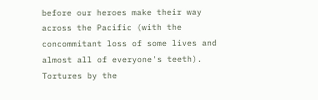before our heroes make their way across the Pacific (with the concommitant loss of some lives and almost all of everyone's teeth). Tortures by the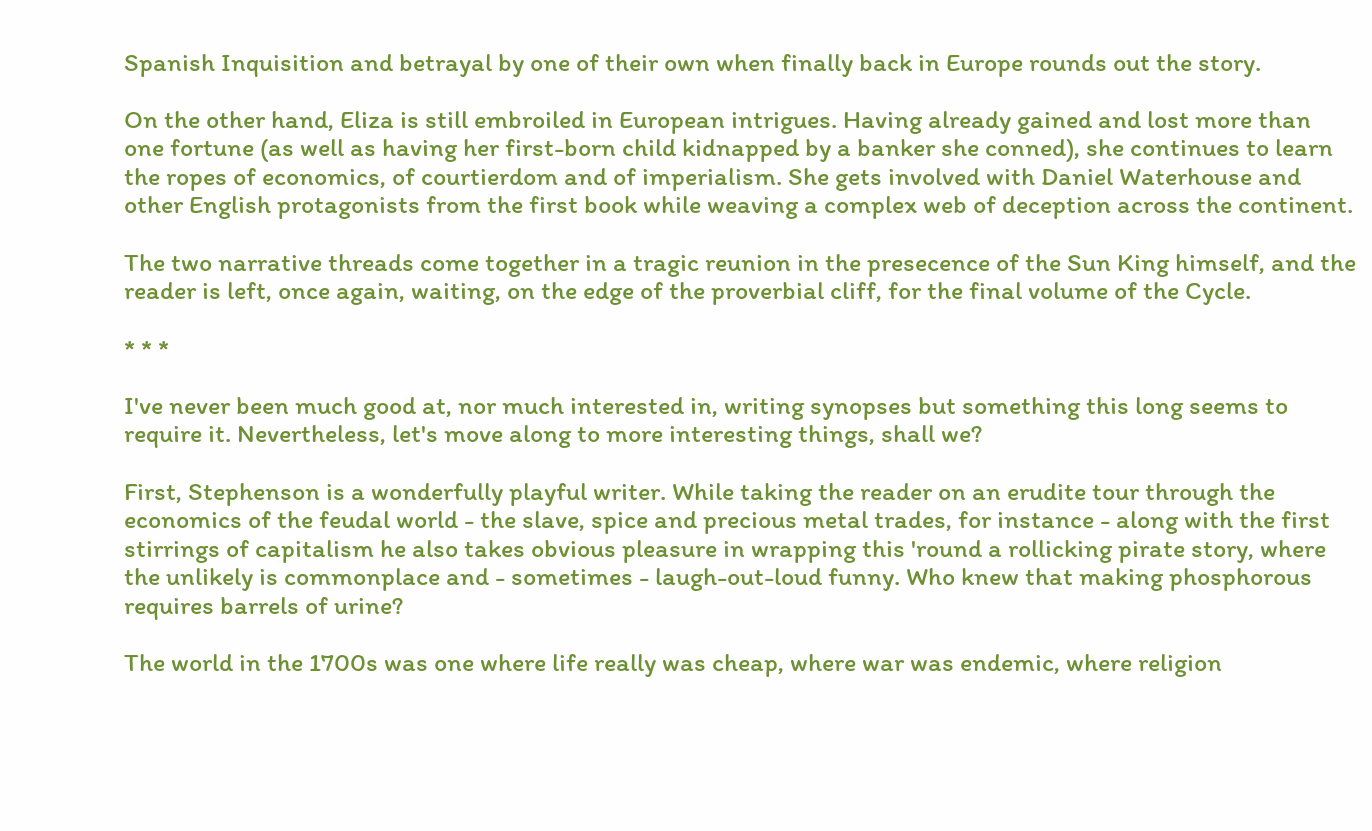Spanish Inquisition and betrayal by one of their own when finally back in Europe rounds out the story.

On the other hand, Eliza is still embroiled in European intrigues. Having already gained and lost more than one fortune (as well as having her first-born child kidnapped by a banker she conned), she continues to learn the ropes of economics, of courtierdom and of imperialism. She gets involved with Daniel Waterhouse and other English protagonists from the first book while weaving a complex web of deception across the continent.

The two narrative threads come together in a tragic reunion in the presecence of the Sun King himself, and the reader is left, once again, waiting, on the edge of the proverbial cliff, for the final volume of the Cycle.

* * *

I've never been much good at, nor much interested in, writing synopses but something this long seems to require it. Nevertheless, let's move along to more interesting things, shall we?

First, Stephenson is a wonderfully playful writer. While taking the reader on an erudite tour through the economics of the feudal world - the slave, spice and precious metal trades, for instance - along with the first stirrings of capitalism he also takes obvious pleasure in wrapping this 'round a rollicking pirate story, where the unlikely is commonplace and - sometimes - laugh-out-loud funny. Who knew that making phosphorous requires barrels of urine?

The world in the 1700s was one where life really was cheap, where war was endemic, where religion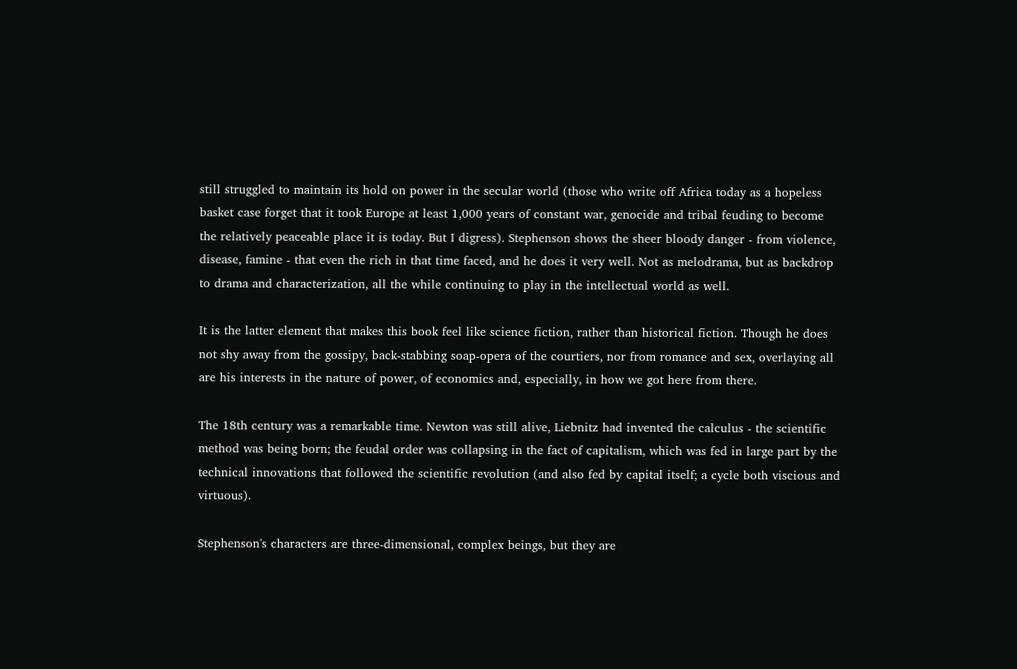still struggled to maintain its hold on power in the secular world (those who write off Africa today as a hopeless basket case forget that it took Europe at least 1,000 years of constant war, genocide and tribal feuding to become the relatively peaceable place it is today. But I digress). Stephenson shows the sheer bloody danger - from violence, disease, famine - that even the rich in that time faced, and he does it very well. Not as melodrama, but as backdrop to drama and characterization, all the while continuing to play in the intellectual world as well.

It is the latter element that makes this book feel like science fiction, rather than historical fiction. Though he does not shy away from the gossipy, back-stabbing soap-opera of the courtiers, nor from romance and sex, overlaying all are his interests in the nature of power, of economics and, especially, in how we got here from there.

The 18th century was a remarkable time. Newton was still alive, Liebnitz had invented the calculus - the scientific method was being born; the feudal order was collapsing in the fact of capitalism, which was fed in large part by the technical innovations that followed the scientific revolution (and also fed by capital itself; a cycle both viscious and virtuous).

Stephenson's characters are three-dimensional, complex beings, but they are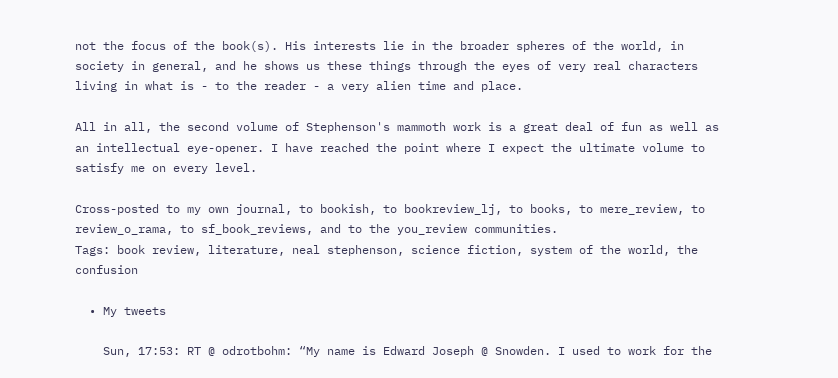not the focus of the book(s). His interests lie in the broader spheres of the world, in society in general, and he shows us these things through the eyes of very real characters living in what is - to the reader - a very alien time and place.

All in all, the second volume of Stephenson's mammoth work is a great deal of fun as well as an intellectual eye-opener. I have reached the point where I expect the ultimate volume to satisfy me on every level.

Cross-posted to my own journal, to bookish, to bookreview_lj, to books, to mere_review, to review_o_rama, to sf_book_reviews, and to the you_review communities.
Tags: book review, literature, neal stephenson, science fiction, system of the world, the confusion

  • My tweets

    Sun, 17:53: RT @ odrotbohm: “My name is Edward Joseph @ Snowden. I used to work for the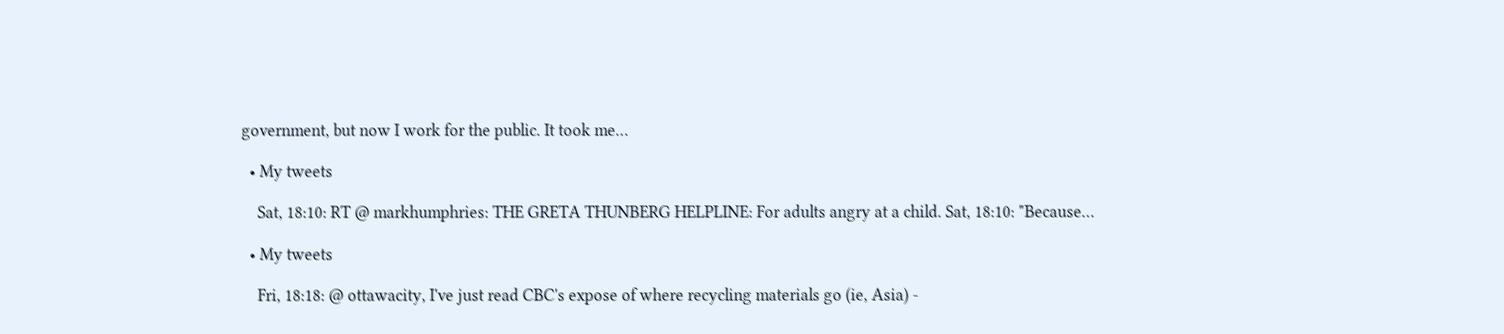government, but now I work for the public. It took me…

  • My tweets

    Sat, 18:10: RT @ markhumphries: THE GRETA THUNBERG HELPLINE: For adults angry at a child. Sat, 18:10: "Because…

  • My tweets

    Fri, 18:18: @ ottawacity, I've just read CBC's expose of where recycling materials go (ie, Asia) -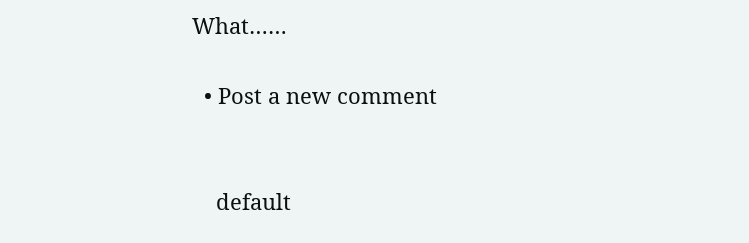What……

  • Post a new comment


    default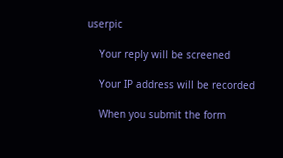userpic

    Your reply will be screened

    Your IP address will be recorded

    When you submit the form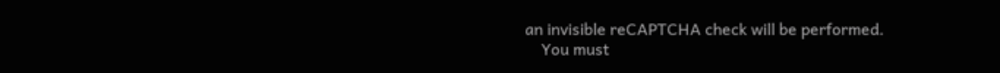an invisible reCAPTCHA check will be performed.
    You must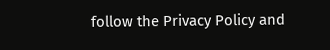follow the Privacy Policy and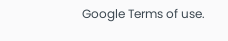Google Terms of use.